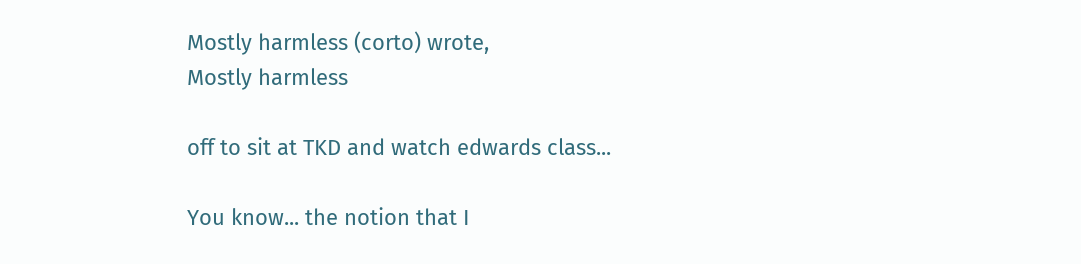Mostly harmless (corto) wrote,
Mostly harmless

off to sit at TKD and watch edwards class...

You know... the notion that I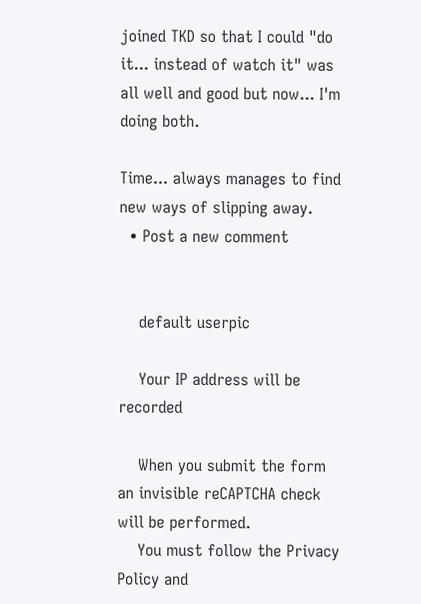joined TKD so that I could "do it... instead of watch it" was all well and good but now... I'm doing both.

Time... always manages to find new ways of slipping away.
  • Post a new comment


    default userpic

    Your IP address will be recorded

    When you submit the form an invisible reCAPTCHA check will be performed.
    You must follow the Privacy Policy and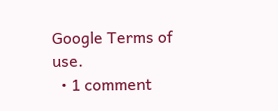Google Terms of use.
  • 1 comment